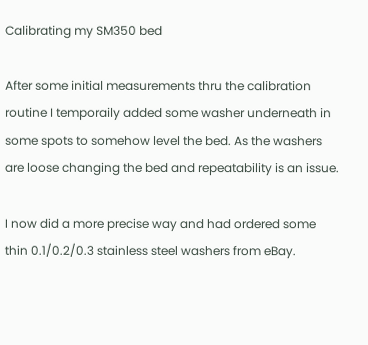Calibrating my SM350 bed

After some initial measurements thru the calibration routine I temporaily added some washer underneath in some spots to somehow level the bed. As the washers are loose changing the bed and repeatability is an issue.

I now did a more precise way and had ordered some thin 0.1/0.2/0.3 stainless steel washers from eBay.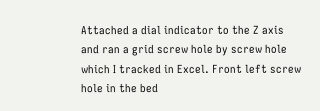Attached a dial indicator to the Z axis and ran a grid screw hole by screw hole which I tracked in Excel. Front left screw hole in the bed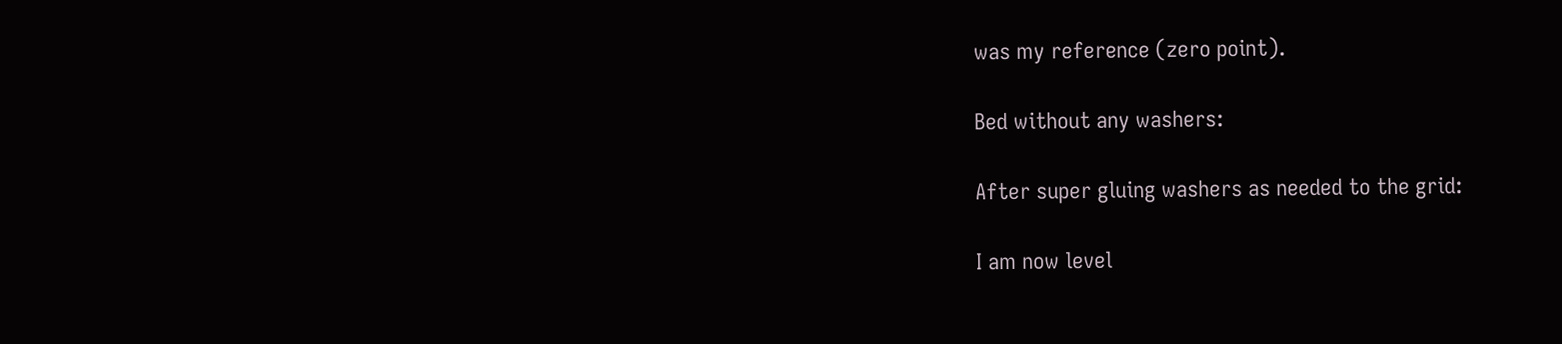was my reference (zero point).

Bed without any washers:

After super gluing washers as needed to the grid:

I am now level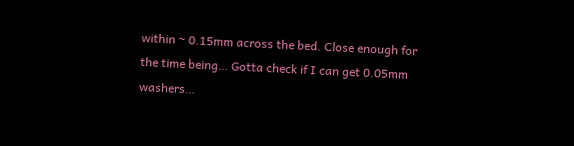within ~ 0.15mm across the bed. Close enough for the time being… Gotta check if I can get 0.05mm washers…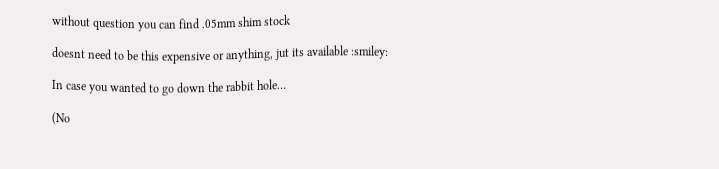without question you can find .05mm shim stock

doesnt need to be this expensive or anything, jut its available :smiley:

In case you wanted to go down the rabbit hole…

(No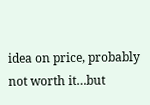idea on price, probably not worth it…but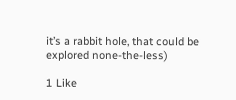it’s a rabbit hole, that could be explored none-the-less)

1 Like